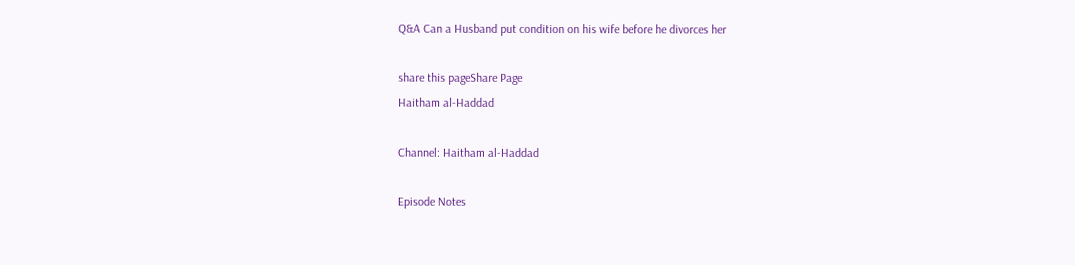Q&A Can a Husband put condition on his wife before he divorces her

share this pageShare Page
Haitham al-Haddad

Channel: Haitham al-Haddad

Episode Notes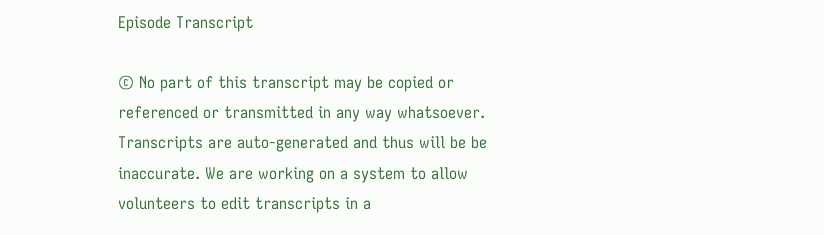Episode Transcript

© No part of this transcript may be copied or referenced or transmitted in any way whatsoever. Transcripts are auto-generated and thus will be be inaccurate. We are working on a system to allow volunteers to edit transcripts in a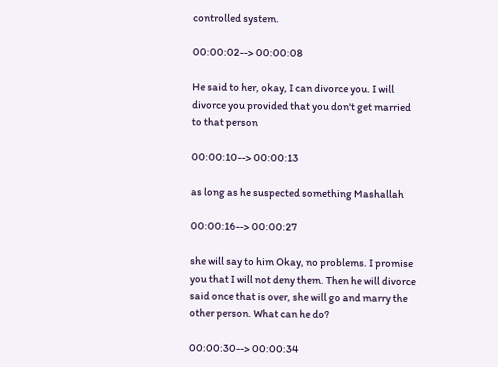controlled system.

00:00:02--> 00:00:08

He said to her, okay, I can divorce you. I will divorce you provided that you don't get married to that person

00:00:10--> 00:00:13

as long as he suspected something Mashallah

00:00:16--> 00:00:27

she will say to him Okay, no problems. I promise you that I will not deny them. Then he will divorce said once that is over, she will go and marry the other person. What can he do?

00:00:30--> 00:00:34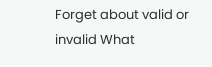Forget about valid or invalid What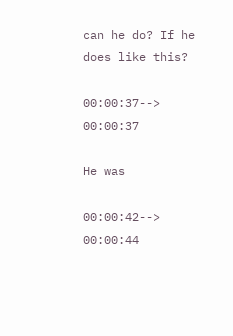can he do? If he does like this?

00:00:37--> 00:00:37

He was

00:00:42--> 00:00:44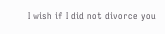I wish if I did not divorce you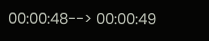00:00:48--> 00:00:49